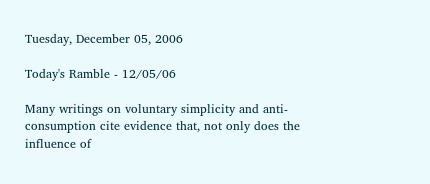Tuesday, December 05, 2006

Today's Ramble - 12/05/06

Many writings on voluntary simplicity and anti-consumption cite evidence that, not only does the influence of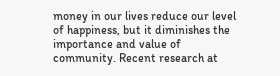money in our lives reduce our level of happiness, but it diminishes the importance and value of community. Recent research at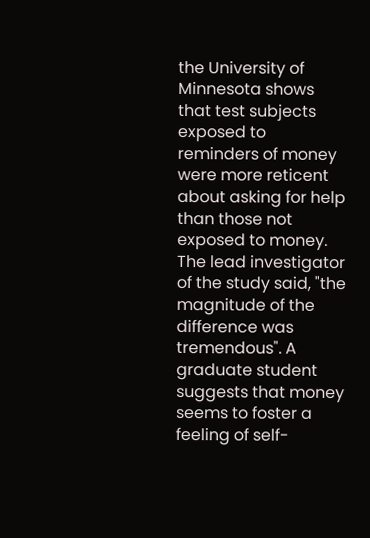the University of Minnesota shows that test subjects exposed to reminders of money were more reticent about asking for help than those not exposed to money. The lead investigator of the study said, "the magnitude of the difference was tremendous". A graduate student suggests that money seems to foster a feeling of self-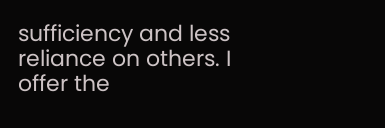sufficiency and less reliance on others. I offer the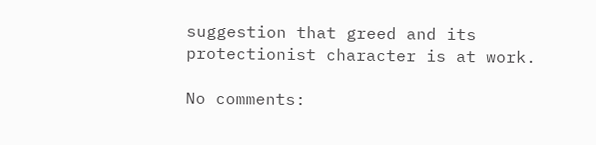suggestion that greed and its protectionist character is at work.

No comments: